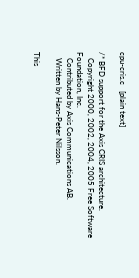cpu-cris.c   [plain text]

/* BFD support for the Axis CRIS architecture.
   Copyright 2000, 2002, 2004, 2005 Free Software Foundation, Inc.
   Contributed by Axis Communications AB.
   Written by Hans-Peter Nilsson.

This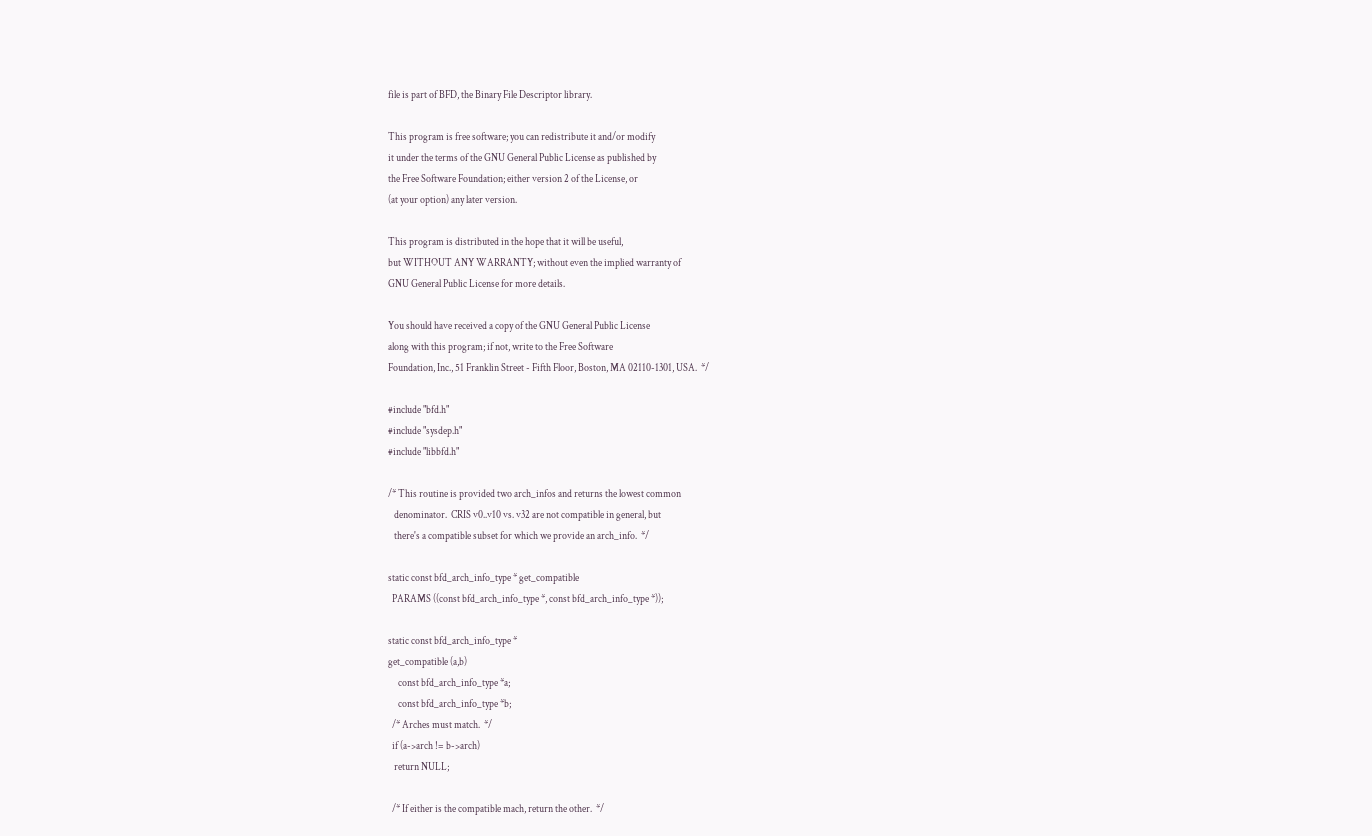file is part of BFD, the Binary File Descriptor library.

This program is free software; you can redistribute it and/or modify
it under the terms of the GNU General Public License as published by
the Free Software Foundation; either version 2 of the License, or
(at your option) any later version.

This program is distributed in the hope that it will be useful,
but WITHOUT ANY WARRANTY; without even the implied warranty of
GNU General Public License for more details.

You should have received a copy of the GNU General Public License
along with this program; if not, write to the Free Software
Foundation, Inc., 51 Franklin Street - Fifth Floor, Boston, MA 02110-1301, USA.  */

#include "bfd.h"
#include "sysdep.h"
#include "libbfd.h"

/* This routine is provided two arch_infos and returns the lowest common
   denominator.  CRIS v0..v10 vs. v32 are not compatible in general, but
   there's a compatible subset for which we provide an arch_info.  */

static const bfd_arch_info_type * get_compatible
  PARAMS ((const bfd_arch_info_type *, const bfd_arch_info_type *));

static const bfd_arch_info_type *
get_compatible (a,b)
     const bfd_arch_info_type *a;
     const bfd_arch_info_type *b;
  /* Arches must match.  */
  if (a->arch != b->arch)
   return NULL;

  /* If either is the compatible mach, return the other.  */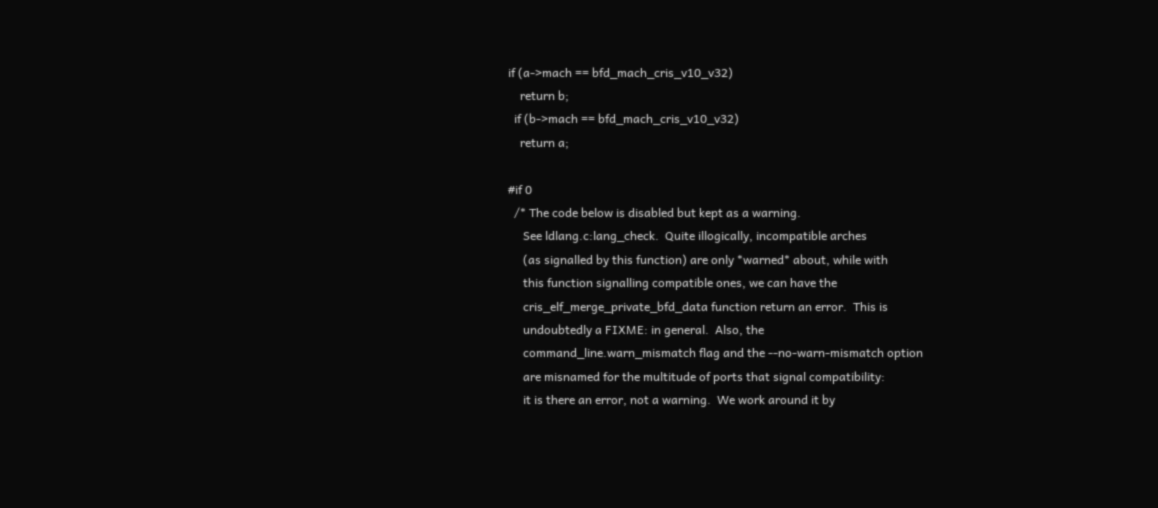if (a->mach == bfd_mach_cris_v10_v32)
    return b;
  if (b->mach == bfd_mach_cris_v10_v32)
    return a;

#if 0
  /* The code below is disabled but kept as a warning.
     See ldlang.c:lang_check.  Quite illogically, incompatible arches
     (as signalled by this function) are only *warned* about, while with
     this function signalling compatible ones, we can have the
     cris_elf_merge_private_bfd_data function return an error.  This is
     undoubtedly a FIXME: in general.  Also, the
     command_line.warn_mismatch flag and the --no-warn-mismatch option
     are misnamed for the multitude of ports that signal compatibility:
     it is there an error, not a warning.  We work around it by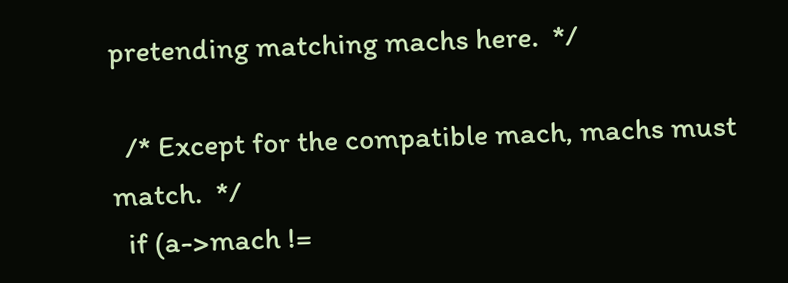pretending matching machs here.  */

  /* Except for the compatible mach, machs must match.  */
  if (a->mach !=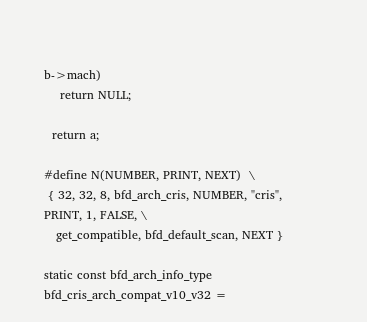b->mach)
    return NULL;

  return a;

#define N(NUMBER, PRINT, NEXT)  \
 { 32, 32, 8, bfd_arch_cris, NUMBER, "cris", PRINT, 1, FALSE, \
   get_compatible, bfd_default_scan, NEXT }

static const bfd_arch_info_type bfd_cris_arch_compat_v10_v32 =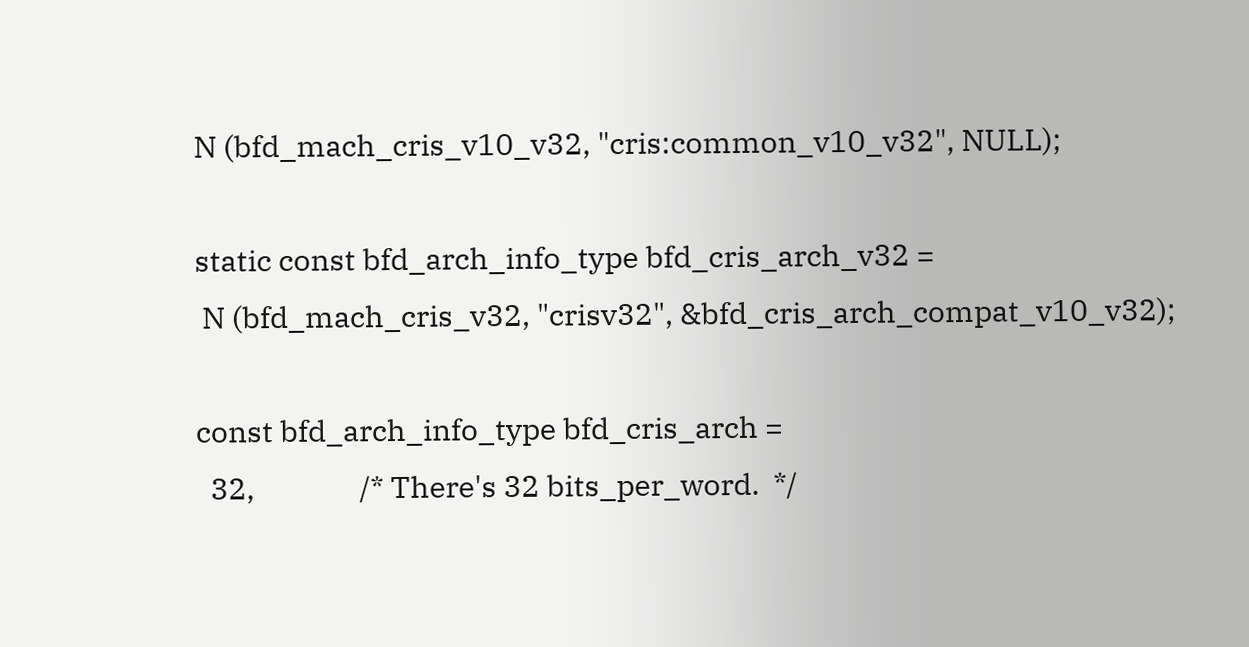N (bfd_mach_cris_v10_v32, "cris:common_v10_v32", NULL);

static const bfd_arch_info_type bfd_cris_arch_v32 =
 N (bfd_mach_cris_v32, "crisv32", &bfd_cris_arch_compat_v10_v32);

const bfd_arch_info_type bfd_cris_arch =
  32,               /* There's 32 bits_per_word.  */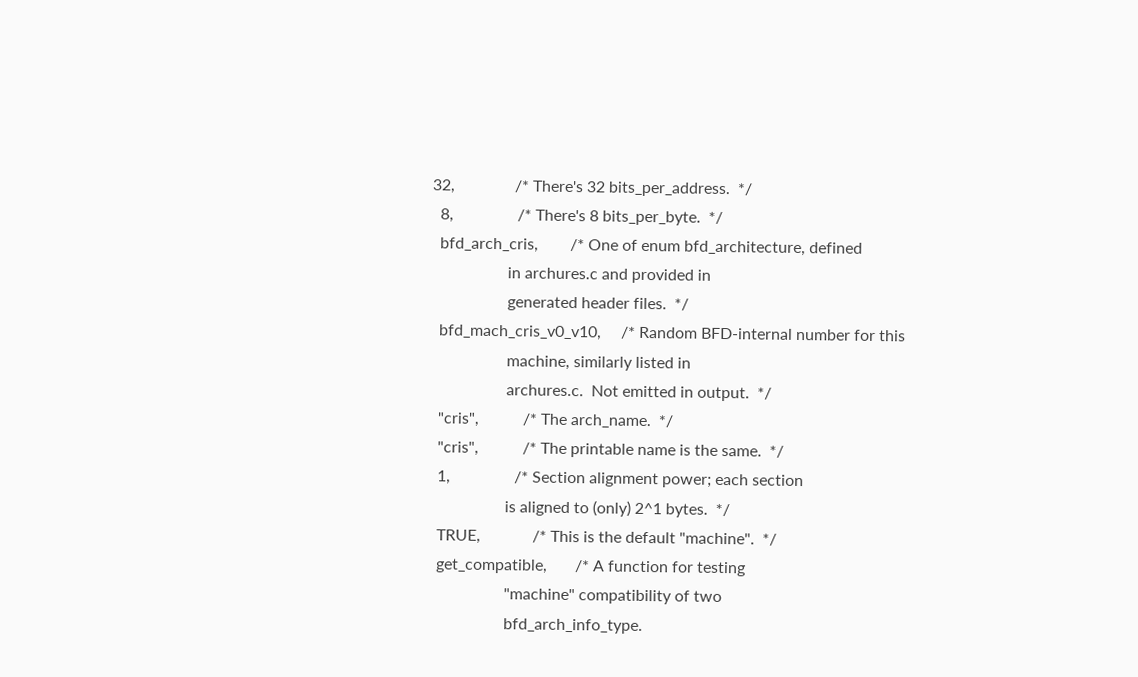32,               /* There's 32 bits_per_address.  */
  8,                /* There's 8 bits_per_byte.  */
  bfd_arch_cris,        /* One of enum bfd_architecture, defined
                   in archures.c and provided in
                   generated header files.  */
  bfd_mach_cris_v0_v10,     /* Random BFD-internal number for this
                   machine, similarly listed in
                   archures.c.  Not emitted in output.  */
  "cris",           /* The arch_name.  */
  "cris",           /* The printable name is the same.  */
  1,                /* Section alignment power; each section
                   is aligned to (only) 2^1 bytes.  */
  TRUE,             /* This is the default "machine".  */
  get_compatible,       /* A function for testing
                   "machine" compatibility of two
                   bfd_arch_info_type.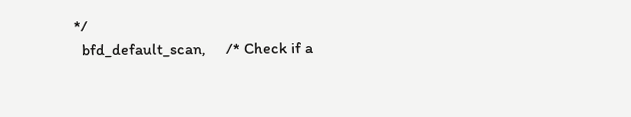*/
  bfd_default_scan,     /* Check if a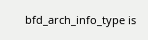bfd_arch_info_type is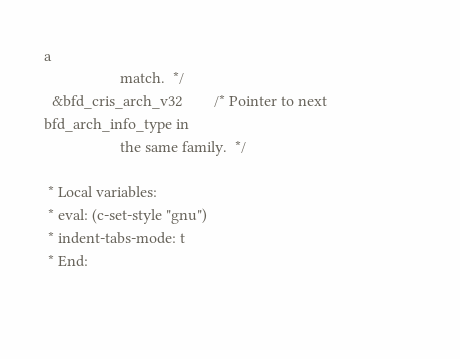a
                   match.  */
  &bfd_cris_arch_v32        /* Pointer to next bfd_arch_info_type in
                   the same family.  */

 * Local variables:
 * eval: (c-set-style "gnu")
 * indent-tabs-mode: t
 * End: